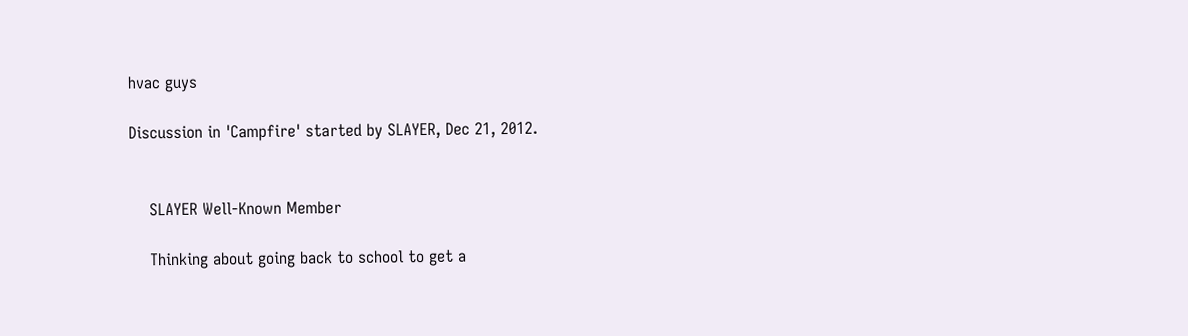hvac guys

Discussion in 'Campfire' started by SLAYER, Dec 21, 2012.


    SLAYER Well-Known Member

    Thinking about going back to school to get a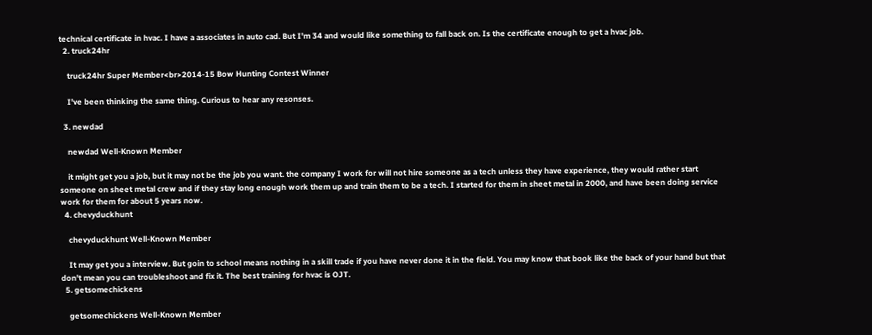technical certificate in hvac. I have a associates in auto cad. But I'm 34 and would like something to fall back on. Is the certificate enough to get a hvac job.
  2. truck24hr

    truck24hr Super Member<br>2014-15 Bow Hunting Contest Winner

    I've been thinking the same thing. Curious to hear any resonses.

  3. newdad

    newdad Well-Known Member

    it might get you a job, but it may not be the job you want. the company I work for will not hire someone as a tech unless they have experience, they would rather start someone on sheet metal crew and if they stay long enough work them up and train them to be a tech. I started for them in sheet metal in 2000, and have been doing service work for them for about 5 years now.
  4. chevyduckhunt

    chevyduckhunt Well-Known Member

    It may get you a interview. But goin to school means nothing in a skill trade if you have never done it in the field. You may know that book like the back of your hand but that don't mean you can troubleshoot and fix it. The best training for hvac is OJT.
  5. getsomechickens

    getsomechickens Well-Known Member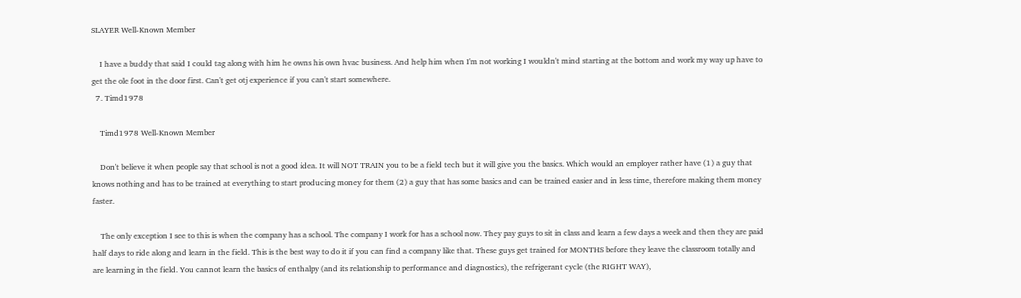SLAYER Well-Known Member

    I have a buddy that said I could tag along with him he owns his own hvac business. And help him when I'm not working I wouldn't mind starting at the bottom and work my way up have to get the ole foot in the door first. Can't get otj experience if you can't start somewhere.
  7. Timd1978

    Timd1978 Well-Known Member

    Don't believe it when people say that school is not a good idea. It will NOT TRAIN you to be a field tech but it will give you the basics. Which would an employer rather have (1) a guy that knows nothing and has to be trained at everything to start producing money for them (2) a guy that has some basics and can be trained easier and in less time, therefore making them money faster.

    The only exception I see to this is when the company has a school. The company I work for has a school now. They pay guys to sit in class and learn a few days a week and then they are paid half days to ride along and learn in the field. This is the best way to do it if you can find a company like that. These guys get trained for MONTHS before they leave the classroom totally and are learning in the field. You cannot learn the basics of enthalpy (and its relationship to performance and diagnostics), the refrigerant cycle (the RIGHT WAY),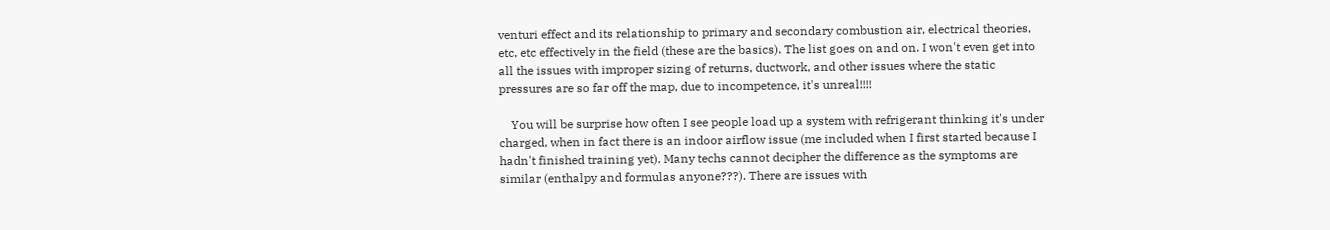venturi effect and its relationship to primary and secondary combustion air, electrical theories, etc, etc effectively in the field (these are the basics). The list goes on and on. I won't even get into all the issues with improper sizing of returns, ductwork, and other issues where the static pressures are so far off the map, due to incompetence, it's unreal!!!!

    You will be surprise how often I see people load up a system with refrigerant thinking it's under charged, when in fact there is an indoor airflow issue (me included when I first started because I hadn't finished training yet). Many techs cannot decipher the difference as the symptoms are similar (enthalpy and formulas anyone???). There are issues with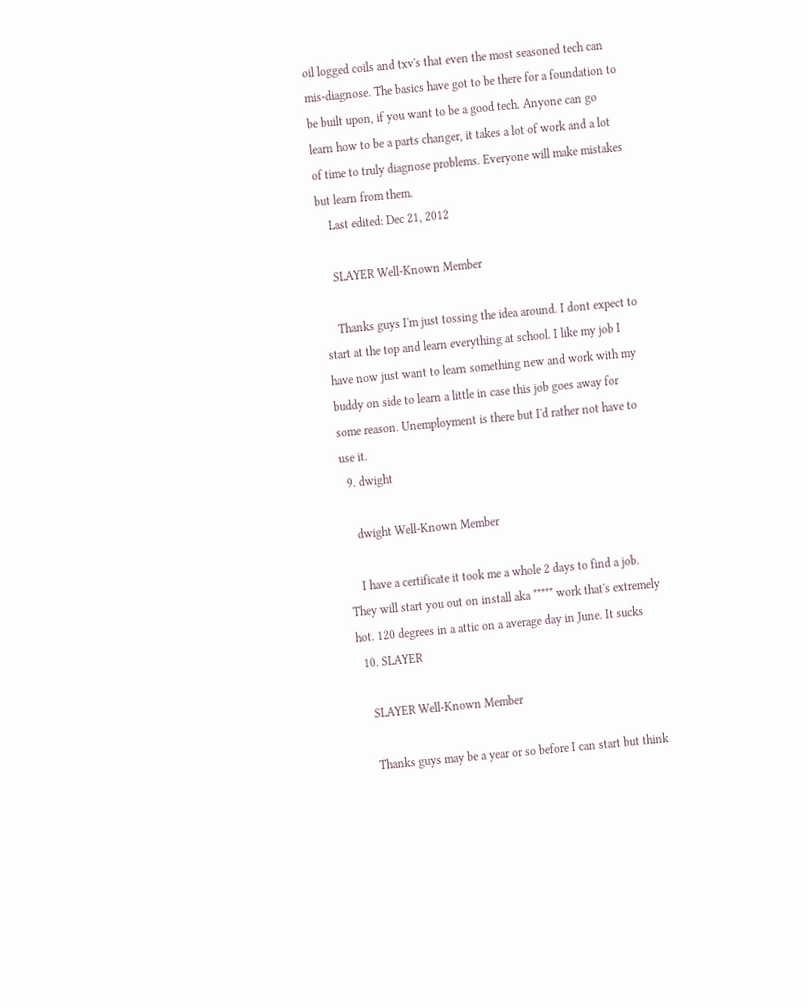oil logged coils and txv's that even the most seasoned tech can mis-diagnose. The basics have got to be there for a foundation to be built upon, if you want to be a good tech. Anyone can go learn how to be a parts changer, it takes a lot of work and a lot of time to truly diagnose problems. Everyone will make mistakes but learn from them.
    Last edited: Dec 21, 2012

    SLAYER Well-Known Member

    Thanks guys I'm just tossing the idea around. I dont expect to start at the top and learn everything at school. I like my job I have now just want to learn something new and work with my buddy on side to learn a little in case this job goes away for some reason. Unemployment is there but I'd rather not have to use it.
  9. dwight

    dwight Well-Known Member

    I have a certificate it took me a whole 2 days to find a job. They will start you out on install aka ***** work that's extremely hot. 120 degrees in a attic on a average day in June. It sucks
  10. SLAYER

    SLAYER Well-Known Member

    Thanks guys may be a year or so before I can start but think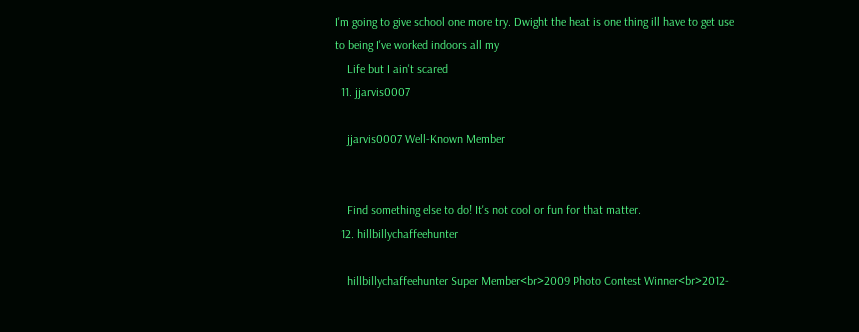I'm going to give school one more try. Dwight the heat is one thing ill have to get use to being I've worked indoors all my
    Life but I ain't scared
  11. jjarvis0007

    jjarvis0007 Well-Known Member


    Find something else to do! It's not cool or fun for that matter.
  12. hillbillychaffeehunter

    hillbillychaffeehunter Super Member<br>2009 Photo Contest Winner<br>2012-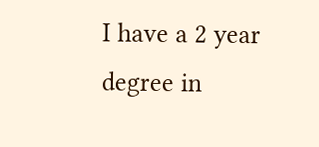I have a 2 year degree in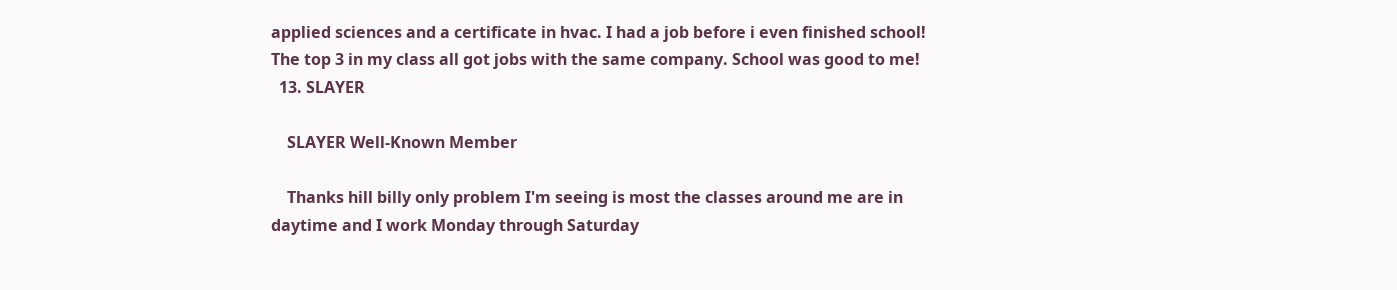applied sciences and a certificate in hvac. I had a job before i even finished school! The top 3 in my class all got jobs with the same company. School was good to me!
  13. SLAYER

    SLAYER Well-Known Member

    Thanks hill billy only problem I'm seeing is most the classes around me are in daytime and I work Monday through Saturday